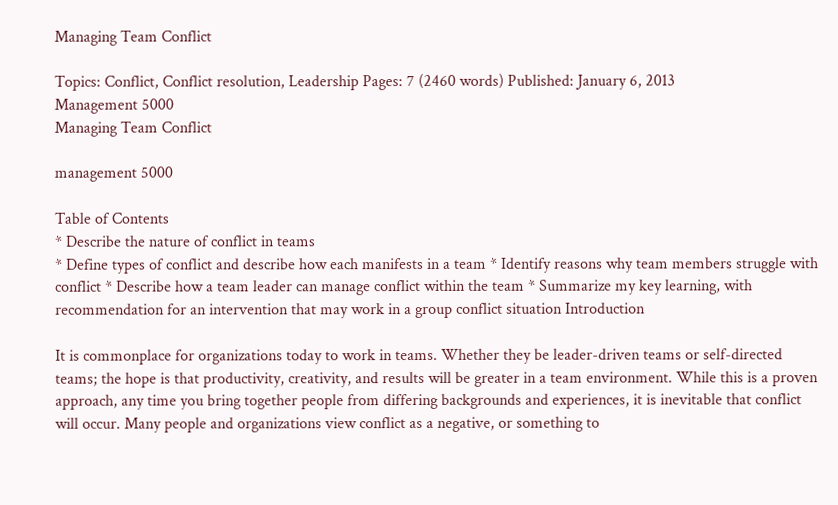Managing Team Conflict

Topics: Conflict, Conflict resolution, Leadership Pages: 7 (2460 words) Published: January 6, 2013
Management 5000
Managing Team Conflict

management 5000

Table of Contents
* Describe the nature of conflict in teams
* Define types of conflict and describe how each manifests in a team * Identify reasons why team members struggle with conflict * Describe how a team leader can manage conflict within the team * Summarize my key learning, with recommendation for an intervention that may work in a group conflict situation Introduction

It is commonplace for organizations today to work in teams. Whether they be leader-driven teams or self-directed teams; the hope is that productivity, creativity, and results will be greater in a team environment. While this is a proven approach, any time you bring together people from differing backgrounds and experiences, it is inevitable that conflict will occur. Many people and organizations view conflict as a negative, or something to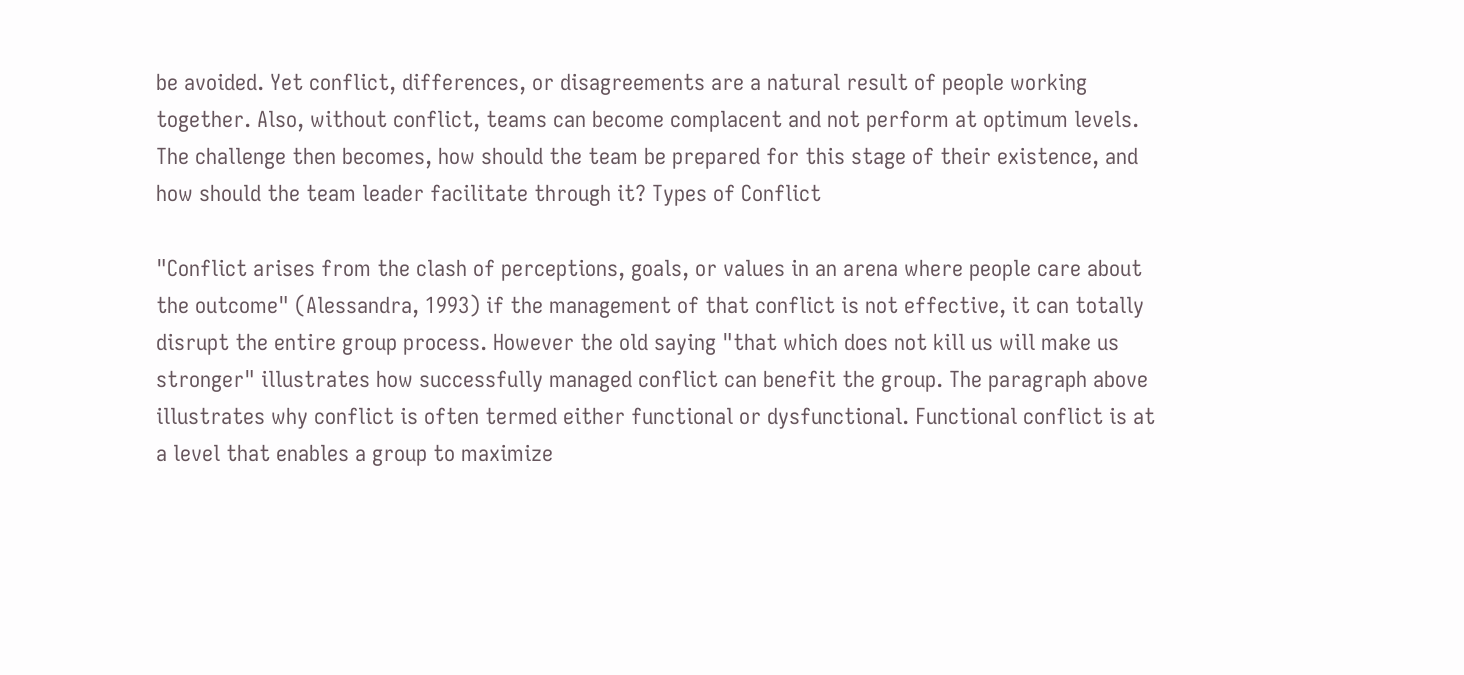be avoided. Yet conflict, differences, or disagreements are a natural result of people working together. Also, without conflict, teams can become complacent and not perform at optimum levels. The challenge then becomes, how should the team be prepared for this stage of their existence, and how should the team leader facilitate through it? Types of Conflict

"Conflict arises from the clash of perceptions, goals, or values in an arena where people care about the outcome" (Alessandra, 1993) if the management of that conflict is not effective, it can totally disrupt the entire group process. However the old saying "that which does not kill us will make us stronger" illustrates how successfully managed conflict can benefit the group. The paragraph above illustrates why conflict is often termed either functional or dysfunctional. Functional conflict is at a level that enables a group to maximize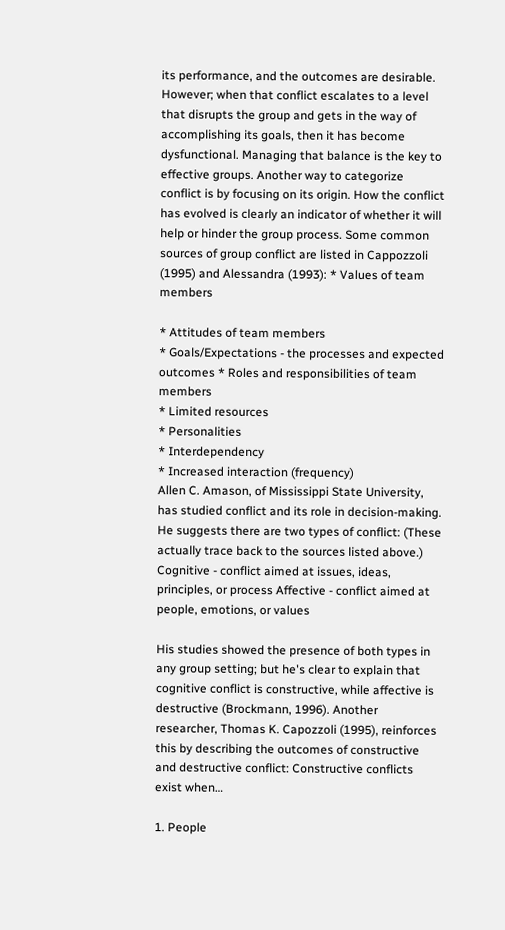its performance, and the outcomes are desirable. However; when that conflict escalates to a level that disrupts the group and gets in the way of accomplishing its goals, then it has become dysfunctional. Managing that balance is the key to effective groups. Another way to categorize conflict is by focusing on its origin. How the conflict has evolved is clearly an indicator of whether it will help or hinder the group process. Some common sources of group conflict are listed in Cappozzoli (1995) and Alessandra (1993): * Values of team members

* Attitudes of team members
* Goals/Expectations - the processes and expected outcomes * Roles and responsibilities of team members
* Limited resources
* Personalities
* Interdependency
* Increased interaction (frequency)
Allen C. Amason, of Mississippi State University, has studied conflict and its role in decision-making. He suggests there are two types of conflict: (These actually trace back to the sources listed above.) Cognitive - conflict aimed at issues, ideas, principles, or process Affective - conflict aimed at people, emotions, or values

His studies showed the presence of both types in any group setting; but he's clear to explain that cognitive conflict is constructive, while affective is destructive (Brockmann, 1996). Another researcher, Thomas K. Capozzoli (1995), reinforces this by describing the outcomes of constructive and destructive conflict: Constructive conflicts exist when…

1. People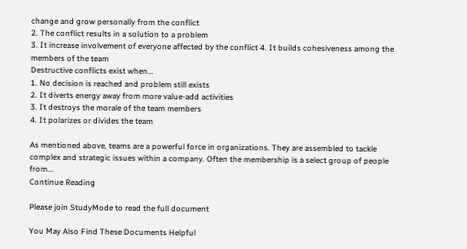change and grow personally from the conflict
2. The conflict results in a solution to a problem
3. It increase involvement of everyone affected by the conflict 4. It builds cohesiveness among the members of the team
Destructive conflicts exist when…
1. No decision is reached and problem still exists
2. It diverts energy away from more value-add activities
3. It destroys the morale of the team members
4. It polarizes or divides the team

As mentioned above, teams are a powerful force in organizations. They are assembled to tackle complex and strategic issues within a company. Often the membership is a select group of people from...
Continue Reading

Please join StudyMode to read the full document

You May Also Find These Documents Helpful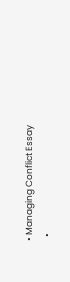• Managing Conflict Essay
  •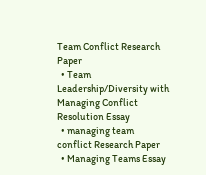Team Conflict Research Paper
  • Team Leadership/Diversity with Managing Conflict Resolution Essay
  • managing team conflict Research Paper
  • Managing Teams Essay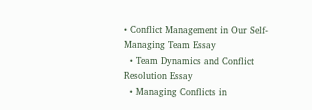• Conflict Management in Our Self-Managing Team Essay
  • Team Dynamics and Conflict Resolution Essay
  • Managing Conflicts in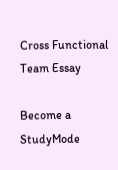Cross Functional Team Essay

Become a StudyMode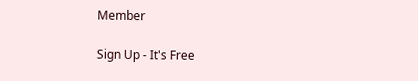Member

Sign Up - It's Free